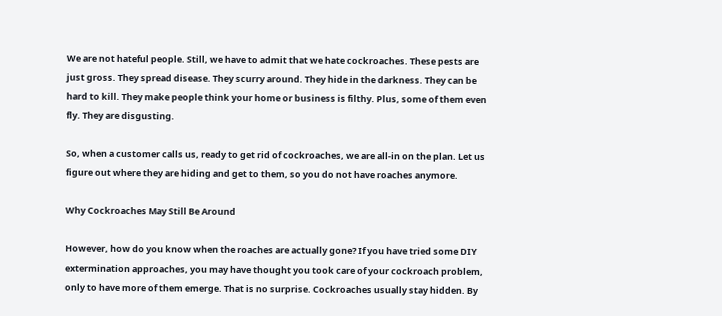We are not hateful people. Still, we have to admit that we hate cockroaches. These pests are just gross. They spread disease. They scurry around. They hide in the darkness. They can be hard to kill. They make people think your home or business is filthy. Plus, some of them even fly. They are disgusting.

So, when a customer calls us, ready to get rid of cockroaches, we are all-in on the plan. Let us figure out where they are hiding and get to them, so you do not have roaches anymore.

Why Cockroaches May Still Be Around

However, how do you know when the roaches are actually gone? If you have tried some DIY extermination approaches, you may have thought you took care of your cockroach problem, only to have more of them emerge. That is no surprise. Cockroaches usually stay hidden. By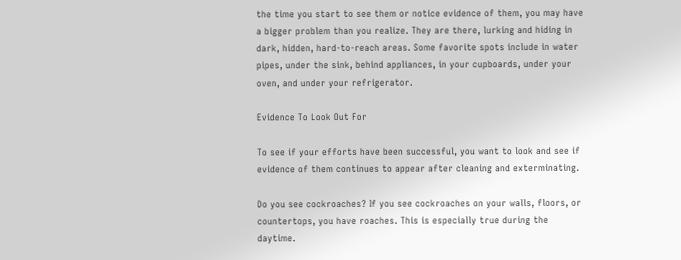the time you start to see them or notice evidence of them, you may have a bigger problem than you realize. They are there, lurking and hiding in dark, hidden, hard-to-reach areas. Some favorite spots include in water pipes, under the sink, behind appliances, in your cupboards, under your oven, and under your refrigerator.

Evidence To Look Out For

To see if your efforts have been successful, you want to look and see if evidence of them continues to appear after cleaning and exterminating.

Do you see cockroaches? If you see cockroaches on your walls, floors, or countertops, you have roaches. This is especially true during the daytime.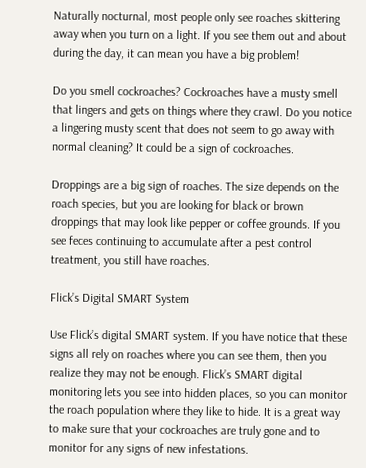Naturally nocturnal, most people only see roaches skittering away when you turn on a light. If you see them out and about during the day, it can mean you have a big problem!

Do you smell cockroaches? Cockroaches have a musty smell that lingers and gets on things where they crawl. Do you notice a lingering musty scent that does not seem to go away with normal cleaning? It could be a sign of cockroaches.

Droppings are a big sign of roaches. The size depends on the roach species, but you are looking for black or brown droppings that may look like pepper or coffee grounds. If you see feces continuing to accumulate after a pest control treatment, you still have roaches.

Flick’s Digital SMART System

Use Flick’s digital SMART system. If you have notice that these signs all rely on roaches where you can see them, then you realize they may not be enough. Flick’s SMART digital monitoring lets you see into hidden places, so you can monitor the roach population where they like to hide. It is a great way to make sure that your cockroaches are truly gone and to monitor for any signs of new infestations.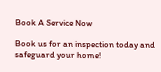Book A Service Now

Book us for an inspection today and safeguard your home!